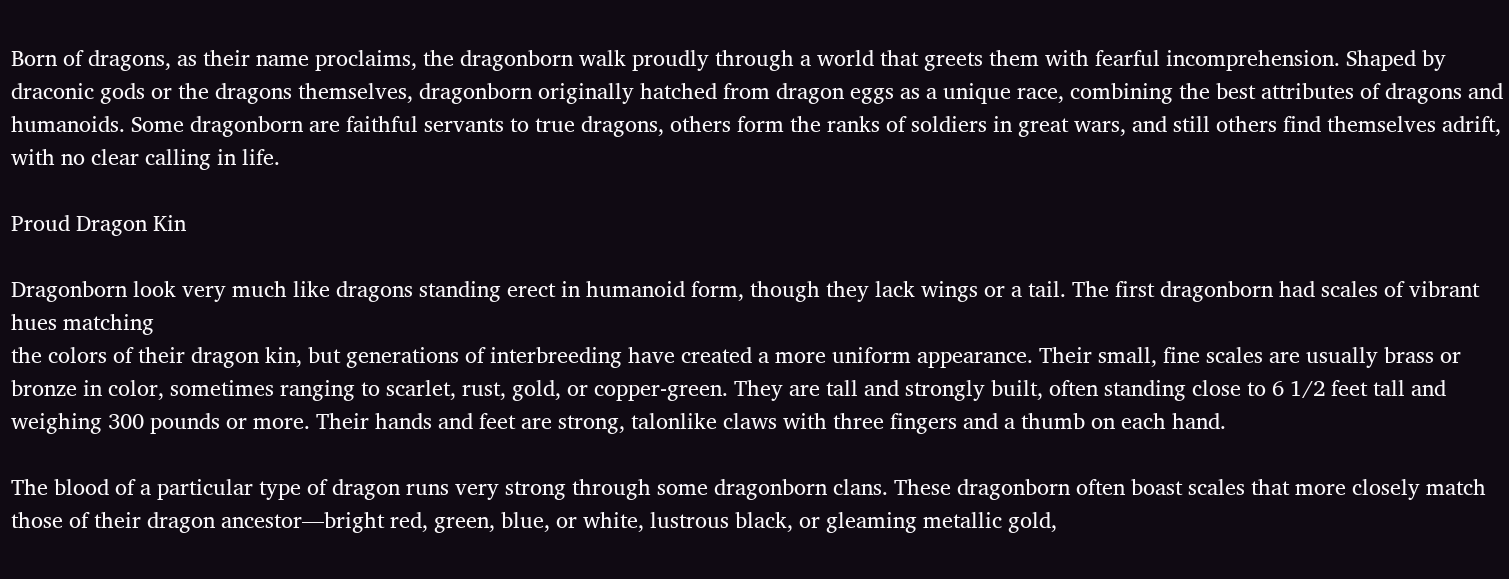Born of dragons, as their name proclaims, the dragonborn walk proudly through a world that greets them with fearful incomprehension. Shaped by draconic gods or the dragons themselves, dragonborn originally hatched from dragon eggs as a unique race, combining the best attributes of dragons and humanoids. Some dragonborn are faithful servants to true dragons, others form the ranks of soldiers in great wars, and still others find themselves adrift, with no clear calling in life.

Proud Dragon Kin

Dragonborn look very much like dragons standing erect in humanoid form, though they lack wings or a tail. The first dragonborn had scales of vibrant hues matching
the colors of their dragon kin, but generations of interbreeding have created a more uniform appearance. Their small, fine scales are usually brass or bronze in color, sometimes ranging to scarlet, rust, gold, or copper-green. They are tall and strongly built, often standing close to 6 1/2 feet tall and weighing 300 pounds or more. Their hands and feet are strong, talonlike claws with three fingers and a thumb on each hand.

The blood of a particular type of dragon runs very strong through some dragonborn clans. These dragonborn often boast scales that more closely match those of their dragon ancestor—bright red, green, blue, or white, lustrous black, or gleaming metallic gold,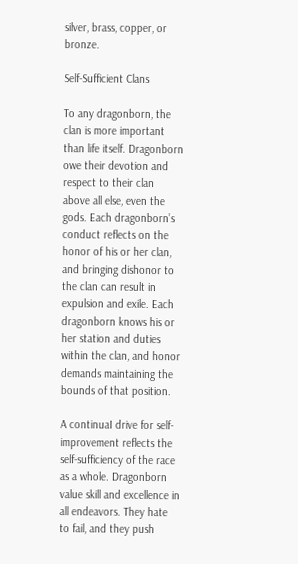silver, brass, copper, or bronze.

Self-Sufficient Clans

To any dragonborn, the clan is more important than life itself. Dragonborn owe their devotion and respect to their clan above all else, even the gods. Each dragonborn’s conduct reflects on the honor of his or her clan, and bringing dishonor to the clan can result in expulsion and exile. Each dragonborn knows his or her station and duties within the clan, and honor demands maintaining the bounds of that position.

A continuaI drive for self-improvement reflects the self-sufficiency of the race as a whole. Dragonborn value skill and excellence in all endeavors. They hate to fail, and they push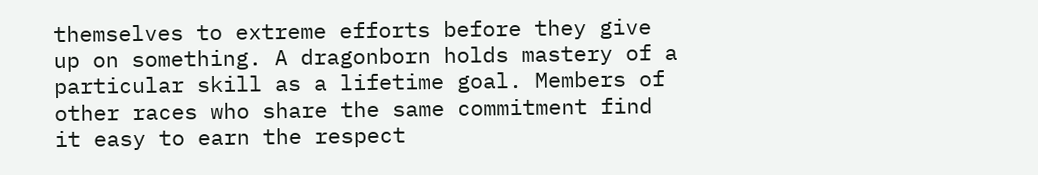themselves to extreme efforts before they give up on something. A dragonborn holds mastery of a particular skill as a lifetime goal. Members of other races who share the same commitment find it easy to earn the respect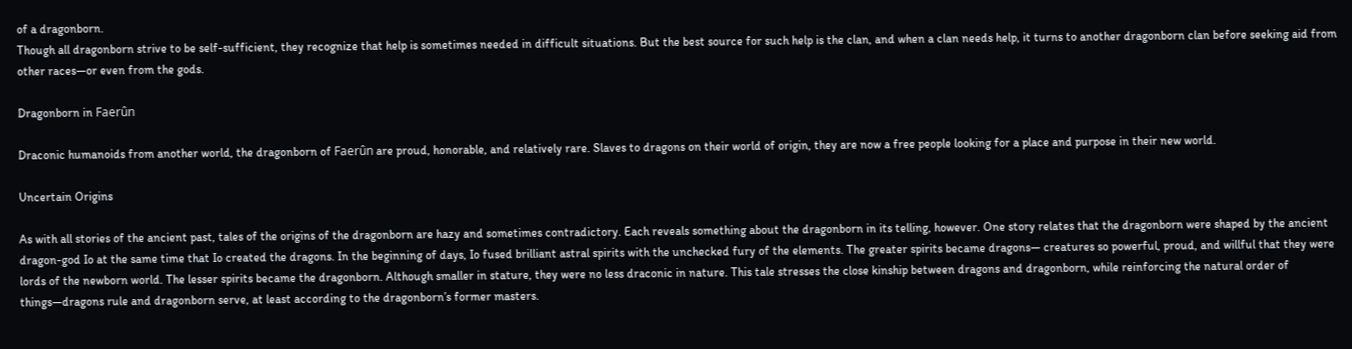of a dragonborn.
Though all dragonborn strive to be self-sufficient, they recognize that help is sometimes needed in difficult situations. But the best source for such help is the clan, and when a clan needs help, it turns to another dragonborn clan before seeking aid from other races—or even from the gods.

Dragonborn in Faerûn

Draconic humanoids from another world, the dragonborn of Faerûn are proud, honorable, and relatively rare. Slaves to dragons on their world of origin, they are now a free people looking for a place and purpose in their new world.

Uncertain Origins

As with all stories of the ancient past, tales of the origins of the dragonborn are hazy and sometimes contradictory. Each reveals something about the dragonborn in its telling, however. One story relates that the dragonborn were shaped by the ancient dragon-god Io at the same time that Io created the dragons. In the beginning of days, Io fused brilliant astral spirits with the unchecked fury of the elements. The greater spirits became dragons— creatures so powerful, proud, and willful that they were lords of the newborn world. The lesser spirits became the dragonborn. Although smaller in stature, they were no less draconic in nature. This tale stresses the close kinship between dragons and dragonborn, while reinforcing the natural order of things—dragons rule and dragonborn serve, at least according to the dragonborn’s former masters.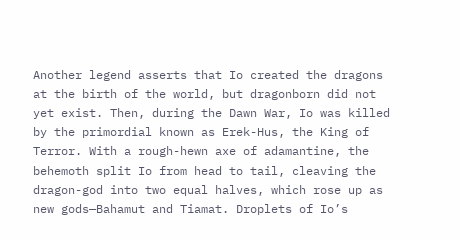Another legend asserts that Io created the dragons at the birth of the world, but dragonborn did not yet exist. Then, during the Dawn War, Io was killed by the primordial known as Erek-Hus, the King of Terror. With a rough-hewn axe of adamantine, the behemoth split Io from head to tail, cleaving the dragon-god into two equal halves, which rose up as new gods—Bahamut and Tiamat. Droplets of Io’s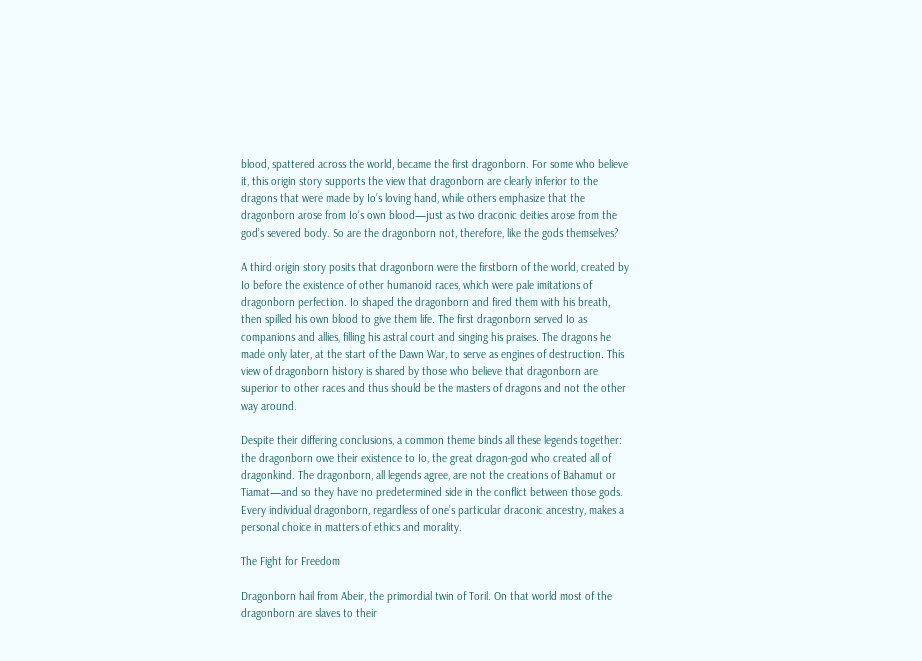blood, spattered across the world, became the first dragonborn. For some who believe it, this origin story supports the view that dragonborn are clearly inferior to the dragons that were made by Io’s loving hand, while others emphasize that the dragonborn arose from Io’s own blood—just as two draconic deities arose from the god’s severed body. So are the dragonborn not, therefore, like the gods themselves?

A third origin story posits that dragonborn were the firstborn of the world, created by Io before the existence of other humanoid races, which were pale imitations of dragonborn perfection. Io shaped the dragonborn and fired them with his breath, then spilled his own blood to give them life. The first dragonborn served Io as companions and allies, filling his astral court and singing his praises. The dragons he made only later, at the start of the Dawn War, to serve as engines of destruction. This view of dragonborn history is shared by those who believe that dragonborn are superior to other races and thus should be the masters of dragons and not the other way around.

Despite their differing conclusions, a common theme binds all these legends together: the dragonborn owe their existence to Io, the great dragon-god who created all of dragonkind. The dragonborn, all legends agree, are not the creations of Bahamut or Tiamat—and so they have no predetermined side in the conflict between those gods. Every individual dragonborn, regardless of one’s particular draconic ancestry, makes a personal choice in matters of ethics and morality.

The Fight for Freedom

Dragonborn hail from Abeir, the primordial twin of Toril. On that world most of the dragonborn are slaves to their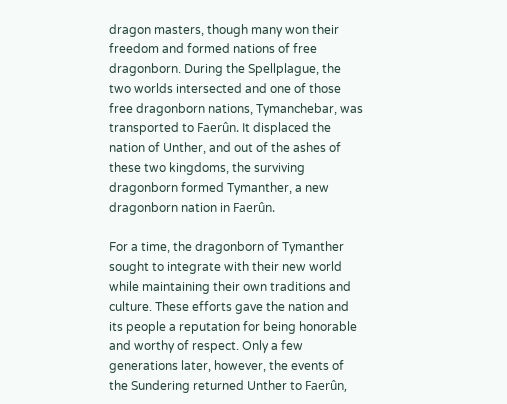dragon masters, though many won their freedom and formed nations of free dragonborn. During the Spellplague, the two worlds intersected and one of those free dragonborn nations, Tymanchebar, was transported to Faerûn. It displaced the nation of Unther, and out of the ashes of these two kingdoms, the surviving dragonborn formed Tymanther, a new dragonborn nation in Faerûn.

For a time, the dragonborn of Tymanther sought to integrate with their new world while maintaining their own traditions and culture. These efforts gave the nation and its people a reputation for being honorable and worthy of respect. Only a few generations later, however, the events of the Sundering returned Unther to Faerûn,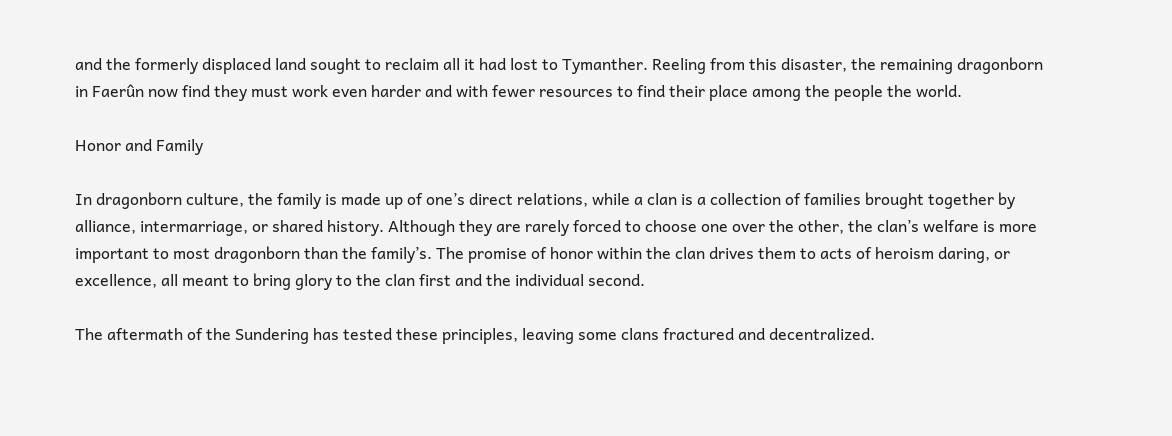and the formerly displaced land sought to reclaim all it had lost to Tymanther. Reeling from this disaster, the remaining dragonborn in Faerûn now find they must work even harder and with fewer resources to find their place among the people the world.

Honor and Family

In dragonborn culture, the family is made up of one’s direct relations, while a clan is a collection of families brought together by alliance, intermarriage, or shared history. Although they are rarely forced to choose one over the other, the clan’s welfare is more important to most dragonborn than the family’s. The promise of honor within the clan drives them to acts of heroism daring, or excellence, all meant to bring glory to the clan first and the individual second.

The aftermath of the Sundering has tested these principles, leaving some clans fractured and decentralized.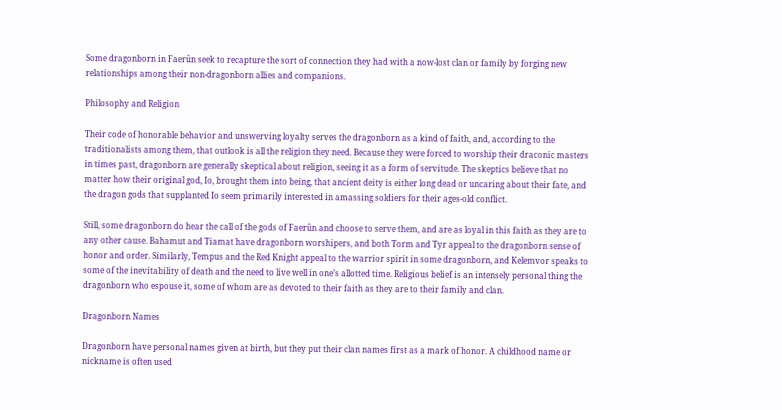Some dragonborn in Faerûn seek to recapture the sort of connection they had with a now-lost clan or family by forging new relationships among their non-dragonborn allies and companions.

Philosophy and Religion

Their code of honorable behavior and unswerving loyalty serves the dragonborn as a kind of faith, and, according to the traditionalists among them, that outlook is all the religion they need. Because they were forced to worship their draconic masters in times past, dragonborn are generally skeptical about religion, seeing it as a form of servitude. The skeptics believe that no matter how their original god, Io, brought them into being, that ancient deity is either long dead or uncaring about their fate, and the dragon gods that supplanted Io seem primarily interested in amassing soldiers for their ages-old conflict.

Still, some dragonborn do hear the call of the gods of Faerûn and choose to serve them, and are as loyal in this faith as they are to any other cause. Bahamut and Tiamat have dragonborn worshipers, and both Torm and Tyr appeal to the dragonborn sense of honor and order. Similarly, Tempus and the Red Knight appeal to the warrior spirit in some dragonborn, and Kelemvor speaks to some of the inevitability of death and the need to live well in one’s allotted time. Religious belief is an intensely personal thing the dragonborn who espouse it, some of whom are as devoted to their faith as they are to their family and clan.

Dragonborn Names

Dragonborn have personal names given at birth, but they put their clan names first as a mark of honor. A childhood name or nickname is often used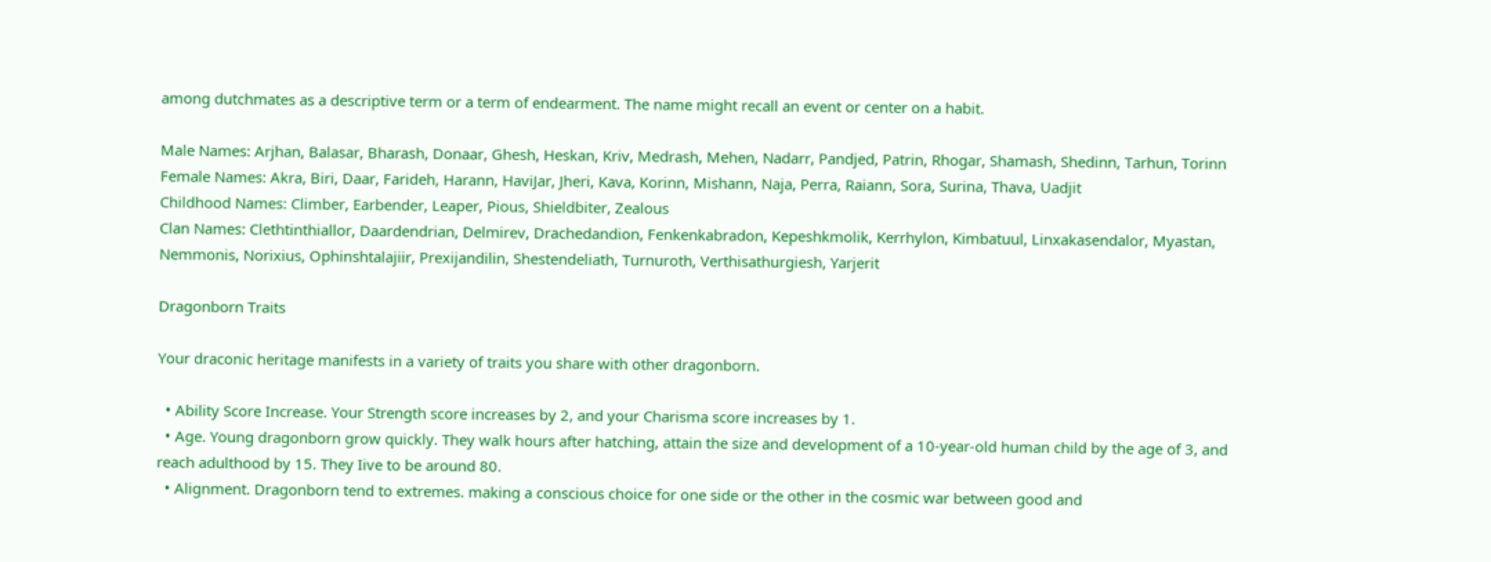among dutchmates as a descriptive term or a term of endearment. The name might recall an event or center on a habit.

Male Names: Arjhan, Balasar, Bharash, Donaar, Ghesh, Heskan, Kriv, Medrash, Mehen, Nadarr, Pandjed, Patrin, Rhogar, Shamash, Shedinn, Tarhun, Torinn
Female Names: Akra, Biri, Daar, Farideh, Harann, HaviJar, Jheri, Kava, Korinn, Mishann, Naja, Perra, Raiann, Sora, Surina, Thava, Uadjit
Childhood Names: Climber, Earbender, Leaper, Pious, Shieldbiter, Zealous
Clan Names: Clethtinthiallor, Daardendrian, Delmirev, Drachedandion, Fenkenkabradon, Kepeshkmolik, Kerrhylon, Kimbatuul, Linxakasendalor, Myastan, Nemmonis, Norixius, Ophinshtalajiir, Prexijandilin, Shestendeliath, Turnuroth, Verthisathurgiesh, Yarjerit

Dragonborn Traits

Your draconic heritage manifests in a variety of traits you share with other dragonborn.

  • Ability Score Increase. Your Strength score increases by 2, and your Charisma score increases by 1.
  • Age. Young dragonborn grow quickly. They walk hours after hatching, attain the size and development of a 10-year-old human child by the age of 3, and reach adulthood by 15. They Iive to be around 80.
  • Alignment. Dragonborn tend to extremes. making a conscious choice for one side or the other in the cosmic war between good and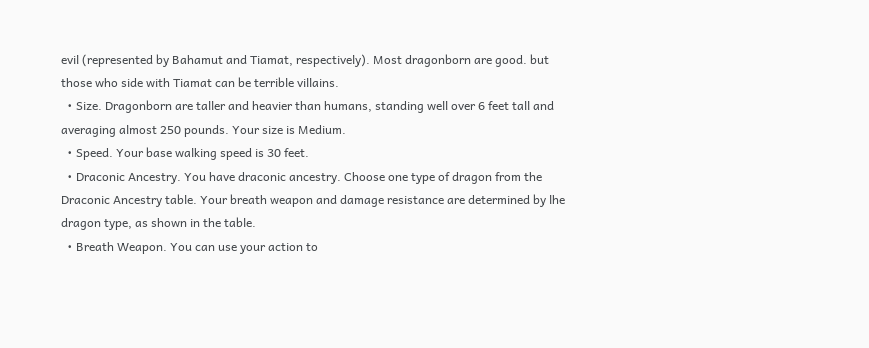evil (represented by Bahamut and Tiamat, respectively). Most dragonborn are good. but those who side with Tiamat can be terrible villains.
  • Size. Dragonborn are taller and heavier than humans, standing well over 6 feet tall and averaging almost 250 pounds. Your size is Medium.
  • Speed. Your base walking speed is 30 feet.
  • Draconic Ancestry. You have draconic ancestry. Choose one type of dragon from the Draconic Ancestry table. Your breath weapon and damage resistance are determined by lhe dragon type, as shown in the table.
  • Breath Weapon. You can use your action to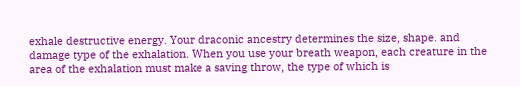exhale destructive energy. Your draconic ancestry determines the size, shape. and damage type of the exhalation. When you use your breath weapon, each creature in the area of the exhalation must make a saving throw, the type of which is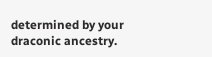determined by your draconic ancestry.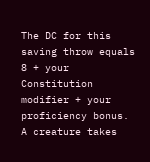The DC for this saving throw equals 8 + your Constitution modifier + your proficiency bonus. A creature takes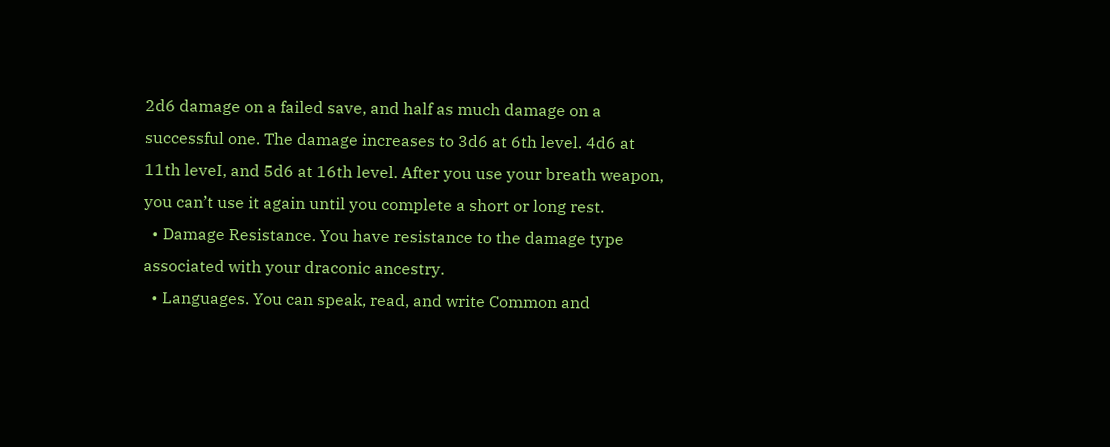2d6 damage on a failed save, and half as much damage on a successful one. The damage increases to 3d6 at 6th level. 4d6 at 11th leveI, and 5d6 at 16th level. After you use your breath weapon, you can’t use it again until you complete a short or long rest.
  • Damage Resistance. You have resistance to the damage type associated with your draconic ancestry.
  • Languages. You can speak, read, and write Common and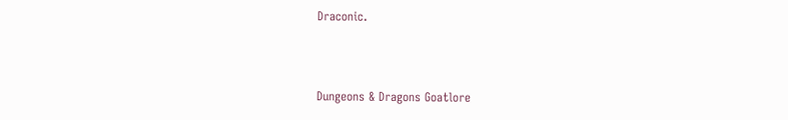Draconic.



Dungeons & Dragons Goatlore